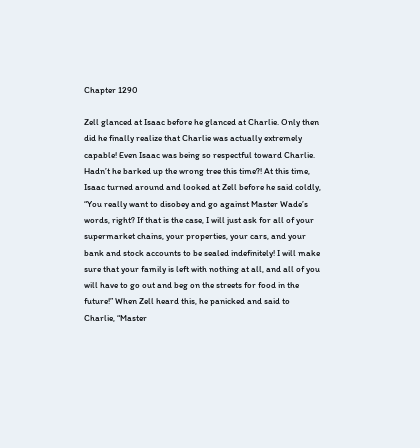Chapter 1290

Zell glanced at Isaac before he glanced at Charlie. Only then did he finally realize that Charlie was actually extremely capable! Even Isaac was being so respectful toward Charlie. Hadn’t he barked up the wrong tree this time?! At this time, Isaac turned around and looked at Zell before he said coldly, “You really want to disobey and go against Master Wade’s words, right? If that is the case, I will just ask for all of your supermarket chains, your properties, your cars, and your bank and stock accounts to be sealed indefinitely! I will make sure that your family is left with nothing at all, and all of you will have to go out and beg on the streets for food in the future!” When Zell heard this, he panicked and said to Charlie, “Master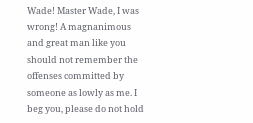Wade! Master Wade, I was wrong! A magnanimous and great man like you should not remember the offenses committed by someone as lowly as me. I beg you, please do not hold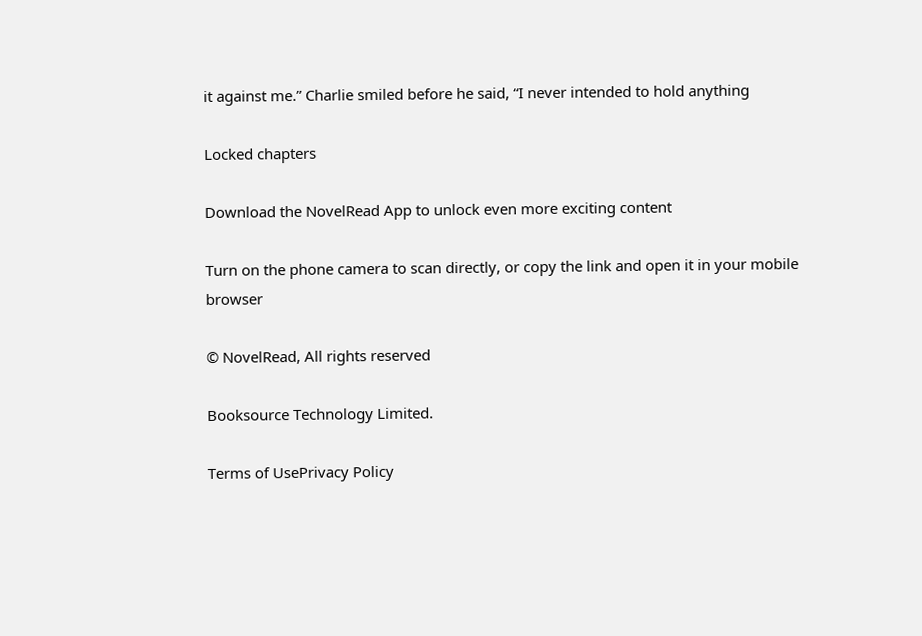it against me.” Charlie smiled before he said, “I never intended to hold anything

Locked chapters

Download the NovelRead App to unlock even more exciting content

Turn on the phone camera to scan directly, or copy the link and open it in your mobile browser

© NovelRead, All rights reserved

Booksource Technology Limited.

Terms of UsePrivacy Policy